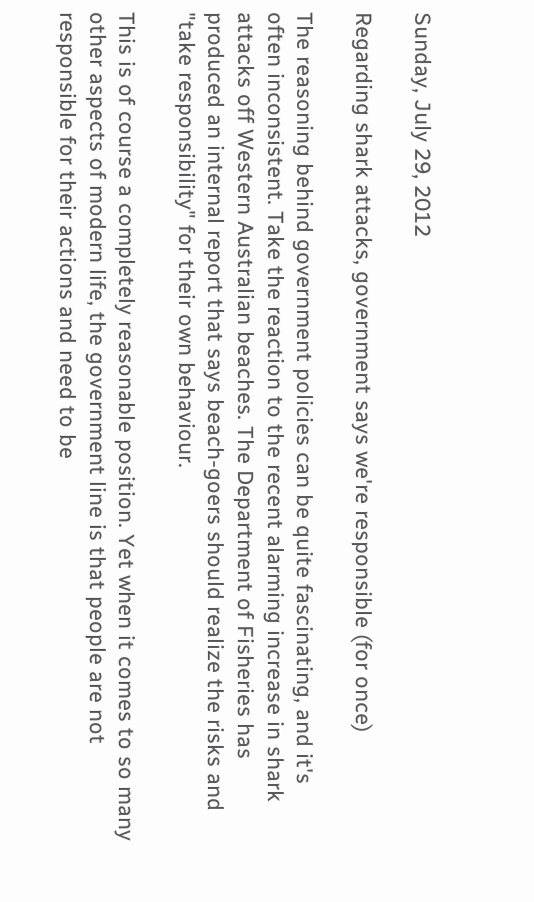Sunday, July 29, 2012

Regarding shark attacks, government says we're responsible (for once)

The reasoning behind government policies can be quite fascinating, and it's often inconsistent. Take the reaction to the recent alarming increase in shark attacks off Western Australian beaches. The Department of Fisheries has produced an internal report that says beach-goers should realize the risks and "take responsibility" for their own behaviour.

This is of course a completely reasonable position. Yet when it comes to so many other aspects of modern life, the government line is that people are not responsible for their actions and need to be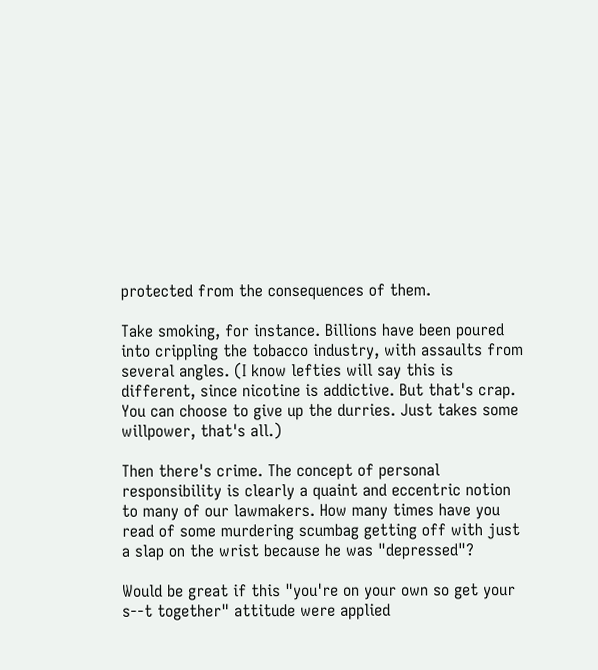protected from the consequences of them.

Take smoking, for instance. Billions have been poured into crippling the tobacco industry, with assaults from several angles. (I know lefties will say this is different, since nicotine is addictive. But that's crap. You can choose to give up the durries. Just takes some willpower, that's all.)

Then there's crime. The concept of personal responsibility is clearly a quaint and eccentric notion to many of our lawmakers. How many times have you read of some murdering scumbag getting off with just a slap on the wrist because he was "depressed"?

Would be great if this "you're on your own so get your s--t together" attitude were applied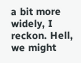a bit more widely, I reckon. Hell, we might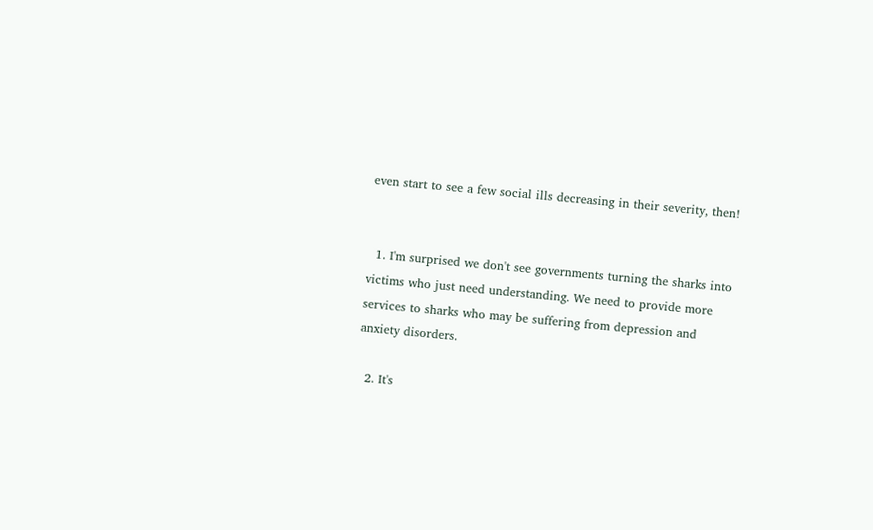even start to see a few social ills decreasing in their severity, then!


  1. I'm surprised we don't see governments turning the sharks into victims who just need understanding. We need to provide more services to sharks who may be suffering from depression and anxiety disorders.

  2. It's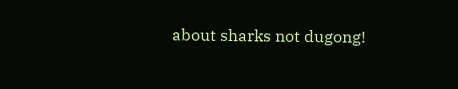about sharks not dugong!